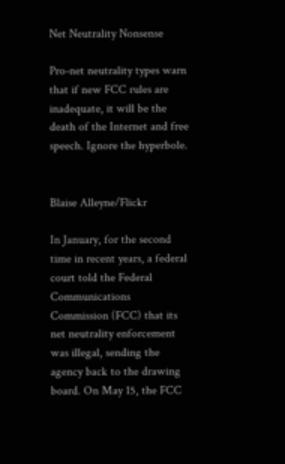Net Neutrality Nonsense

Pro-net neutrality types warn that if new FCC rules are inadequate, it will be the death of the Internet and free speech. Ignore the hyperbole.


Blaise Alleyne/Flickr

In January, for the second time in recent years, a federal court told the Federal Communications Commission (FCC) that its net neutrality enforcement was illegal, sending the agency back to the drawing board. On May 15, the FCC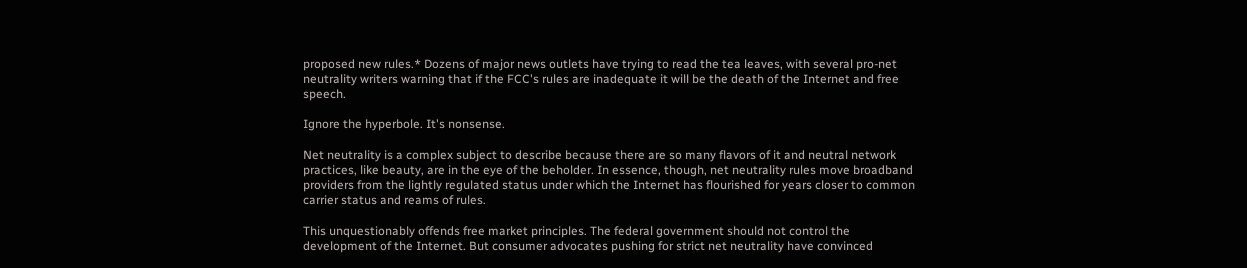proposed new rules.* Dozens of major news outlets have trying to read the tea leaves, with several pro-net neutrality writers warning that if the FCC's rules are inadequate it will be the death of the Internet and free speech.

Ignore the hyperbole. It's nonsense.

Net neutrality is a complex subject to describe because there are so many flavors of it and neutral network practices, like beauty, are in the eye of the beholder. In essence, though, net neutrality rules move broadband providers from the lightly regulated status under which the Internet has flourished for years closer to common carrier status and reams of rules.

This unquestionably offends free market principles. The federal government should not control the development of the Internet. But consumer advocates pushing for strict net neutrality have convinced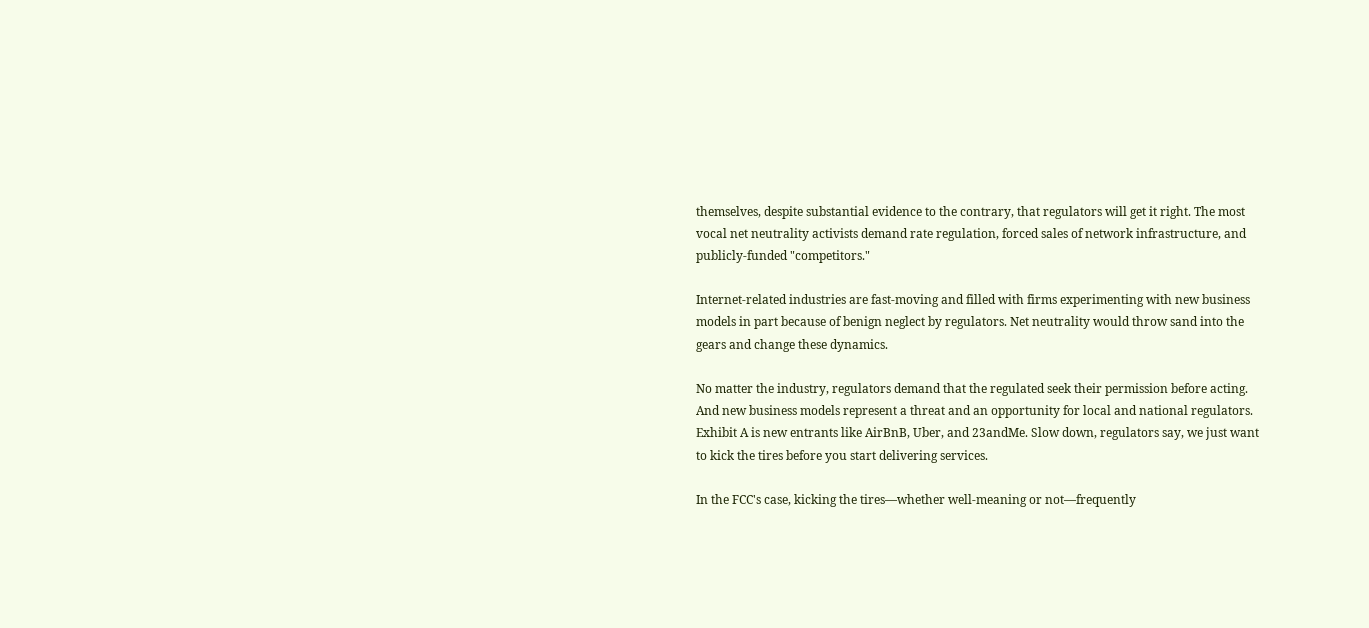themselves, despite substantial evidence to the contrary, that regulators will get it right. The most vocal net neutrality activists demand rate regulation, forced sales of network infrastructure, and publicly-funded "competitors."

Internet-related industries are fast-moving and filled with firms experimenting with new business models in part because of benign neglect by regulators. Net neutrality would throw sand into the gears and change these dynamics.

No matter the industry, regulators demand that the regulated seek their permission before acting. And new business models represent a threat and an opportunity for local and national regulators. Exhibit A is new entrants like AirBnB, Uber, and 23andMe. Slow down, regulators say, we just want to kick the tires before you start delivering services.

In the FCC's case, kicking the tires—whether well-meaning or not—frequently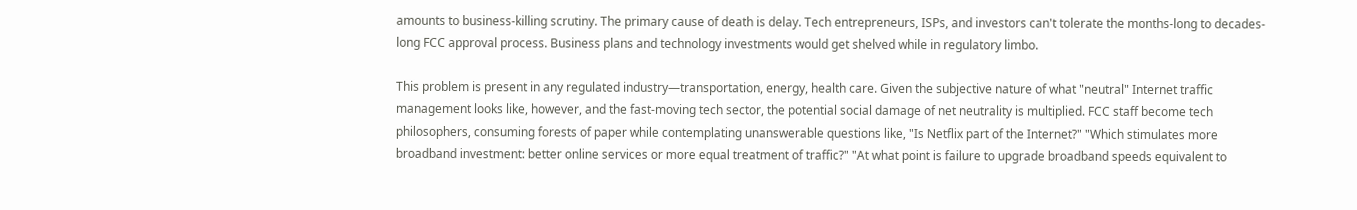amounts to business-killing scrutiny. The primary cause of death is delay. Tech entrepreneurs, ISPs, and investors can't tolerate the months-long to decades-long FCC approval process. Business plans and technology investments would get shelved while in regulatory limbo.

This problem is present in any regulated industry—transportation, energy, health care. Given the subjective nature of what "neutral" Internet traffic management looks like, however, and the fast-moving tech sector, the potential social damage of net neutrality is multiplied. FCC staff become tech philosophers, consuming forests of paper while contemplating unanswerable questions like, "Is Netflix part of the Internet?" "Which stimulates more broadband investment: better online services or more equal treatment of traffic?" "At what point is failure to upgrade broadband speeds equivalent to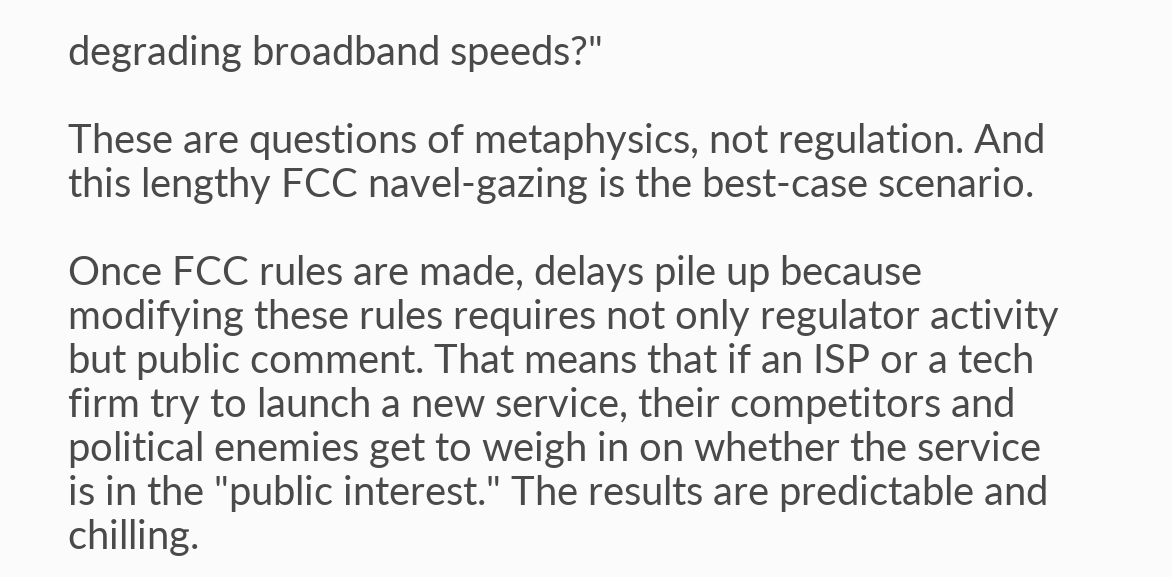degrading broadband speeds?"

These are questions of metaphysics, not regulation. And this lengthy FCC navel-gazing is the best-case scenario.

Once FCC rules are made, delays pile up because modifying these rules requires not only regulator activity but public comment. That means that if an ISP or a tech firm try to launch a new service, their competitors and political enemies get to weigh in on whether the service is in the "public interest." The results are predictable and chilling.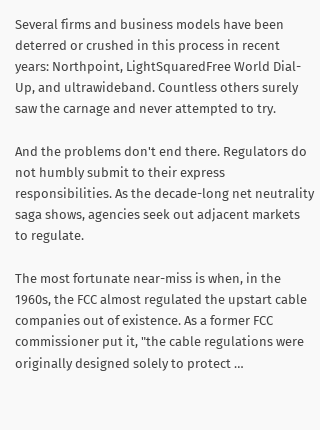Several firms and business models have been deterred or crushed in this process in recent years: Northpoint, LightSquaredFree World Dial-Up, and ultrawideband. Countless others surely saw the carnage and never attempted to try.

And the problems don't end there. Regulators do not humbly submit to their express responsibilities. As the decade-long net neutrality saga shows, agencies seek out adjacent markets to regulate.

The most fortunate near-miss is when, in the 1960s, the FCC almost regulated the upstart cable companies out of existence. As a former FCC commissioner put it, "the cable regulations were originally designed solely to protect …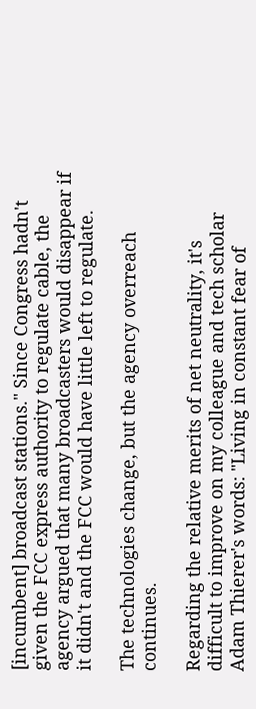[incumbent] broadcast stations." Since Congress hadn't given the FCC express authority to regulate cable, the agency argued that many broadcasters would disappear if it didn't and the FCC would have little left to regulate.

The technologies change, but the agency overreach continues.

Regarding the relative merits of net neutrality, it's difficult to improve on my colleague and tech scholar Adam Thierer's words: "Living in constant fear of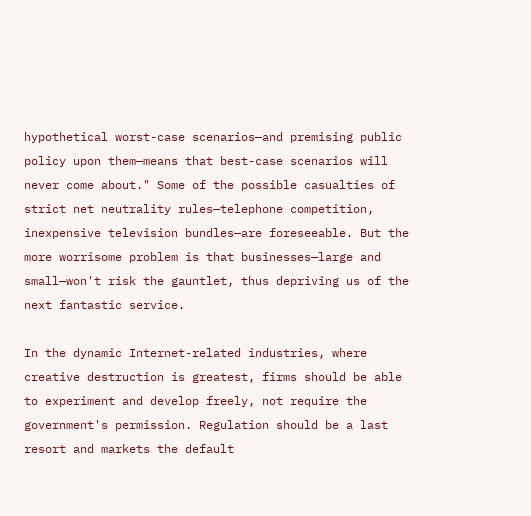hypothetical worst-case scenarios—and premising public policy upon them—means that best-case scenarios will never come about." Some of the possible casualties of strict net neutrality rules—telephone competition, inexpensive television bundles—are foreseeable. But the more worrisome problem is that businesses—large and small—won't risk the gauntlet, thus depriving us of the next fantastic service.

In the dynamic Internet-related industries, where creative destruction is greatest, firms should be able to experiment and develop freely, not require the government's permission. Regulation should be a last resort and markets the default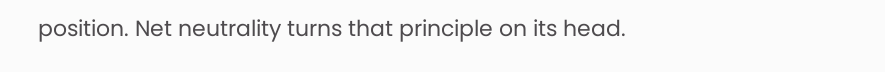position. Net neutrality turns that principle on its head.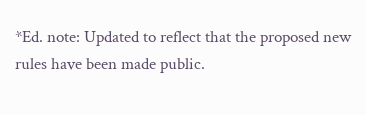*Ed. note: Updated to reflect that the proposed new rules have been made public.